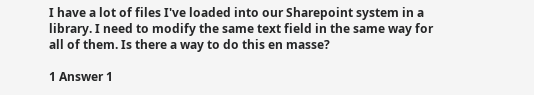I have a lot of files I've loaded into our Sharepoint system in a library. I need to modify the same text field in the same way for all of them. Is there a way to do this en masse?

1 Answer 1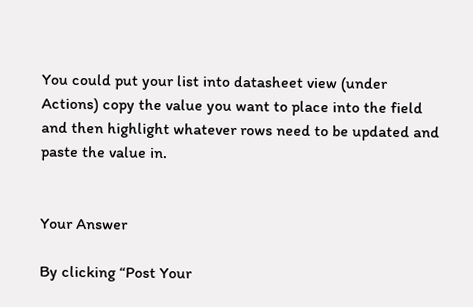You could put your list into datasheet view (under Actions) copy the value you want to place into the field and then highlight whatever rows need to be updated and paste the value in.


Your Answer

By clicking “Post Your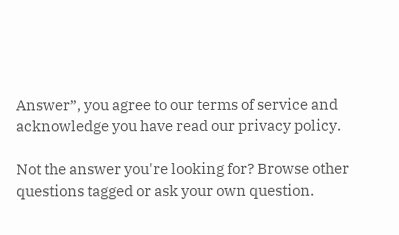Answer”, you agree to our terms of service and acknowledge you have read our privacy policy.

Not the answer you're looking for? Browse other questions tagged or ask your own question.